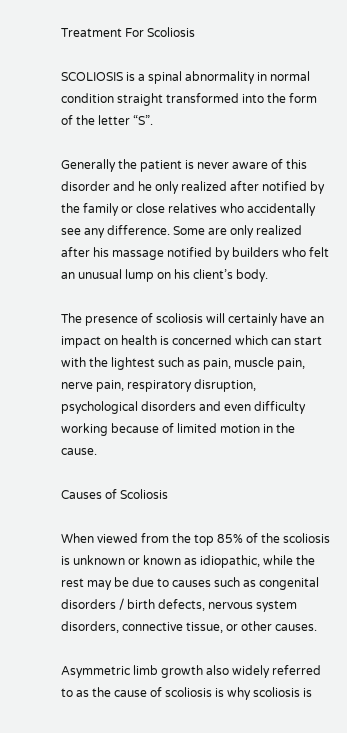Treatment For Scoliosis

SCOLIOSIS is a spinal abnormality in normal condition straight transformed into the form of the letter “S”.

Generally the patient is never aware of this disorder and he only realized after notified by the family or close relatives who accidentally see any difference. Some are only realized after his massage notified by builders who felt an unusual lump on his client’s body.

The presence of scoliosis will certainly have an impact on health is concerned which can start with the lightest such as pain, muscle pain, nerve pain, respiratory disruption, psychological disorders and even difficulty working because of limited motion in the cause.

Causes of Scoliosis

When viewed from the top 85% of the scoliosis is unknown or known as idiopathic, while the rest may be due to causes such as congenital disorders / birth defects, nervous system disorders, connective tissue, or other causes.

Asymmetric limb growth also widely referred to as the cause of scoliosis is why scoliosis is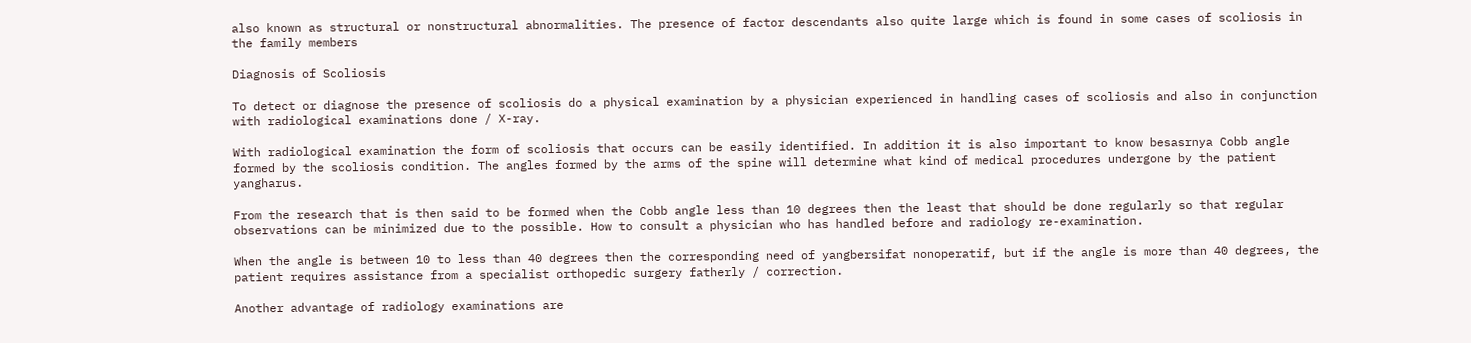also known as structural or nonstructural abnormalities. The presence of factor descendants also quite large which is found in some cases of scoliosis in the family members

Diagnosis of Scoliosis

To detect or diagnose the presence of scoliosis do a physical examination by a physician experienced in handling cases of scoliosis and also in conjunction with radiological examinations done / X-ray.

With radiological examination the form of scoliosis that occurs can be easily identified. In addition it is also important to know besasrnya Cobb angle formed by the scoliosis condition. The angles formed by the arms of the spine will determine what kind of medical procedures undergone by the patient yangharus.

From the research that is then said to be formed when the Cobb angle less than 10 degrees then the least that should be done regularly so that regular observations can be minimized due to the possible. How to consult a physician who has handled before and radiology re-examination.

When the angle is between 10 to less than 40 degrees then the corresponding need of yangbersifat nonoperatif, but if the angle is more than 40 degrees, the patient requires assistance from a specialist orthopedic surgery fatherly / correction.

Another advantage of radiology examinations are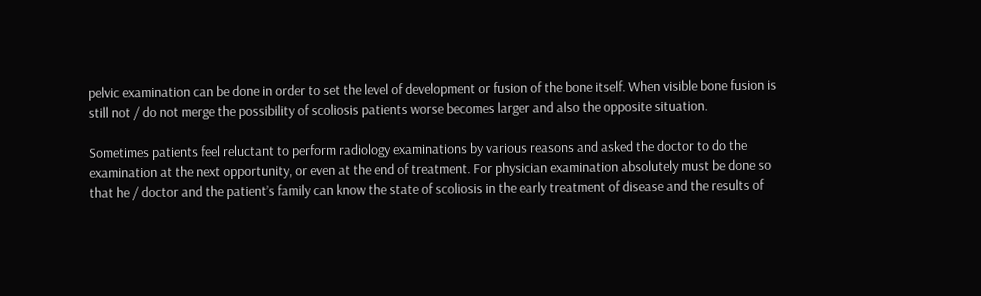pelvic examination can be done in order to set the level of development or fusion of the bone itself. When visible bone fusion is still not / do not merge the possibility of scoliosis patients worse becomes larger and also the opposite situation.

Sometimes patients feel reluctant to perform radiology examinations by various reasons and asked the doctor to do the examination at the next opportunity, or even at the end of treatment. For physician examination absolutely must be done so that he / doctor and the patient’s family can know the state of scoliosis in the early treatment of disease and the results of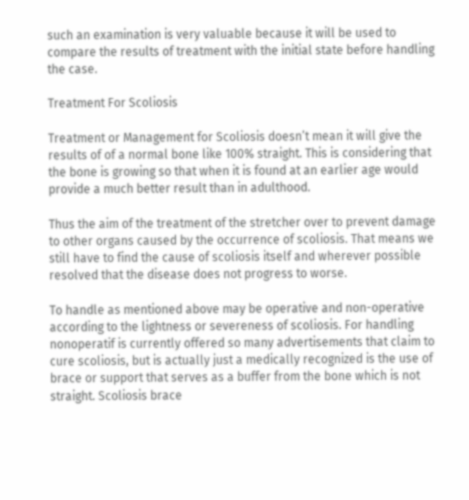such an examination is very valuable because it will be used to compare the results of treatment with the initial state before handling the case.

Treatment For Scoliosis

Treatment or Management for Scoliosis doesn’t mean it will give the results of of a normal bone like 100% straight. This is considering that the bone is growing so that when it is found at an earlier age would provide a much better result than in adulthood.

Thus the aim of the treatment of the stretcher over to prevent damage to other organs caused by the occurrence of scoliosis. That means we still have to find the cause of scoliosis itself and wherever possible resolved that the disease does not progress to worse.

To handle as mentioned above may be operative and non-operative according to the lightness or severeness of scoliosis. For handling nonoperatif is currently offered so many advertisements that claim to cure scoliosis, but is actually just a medically recognized is the use of brace or support that serves as a buffer from the bone which is not straight. Scoliosis brace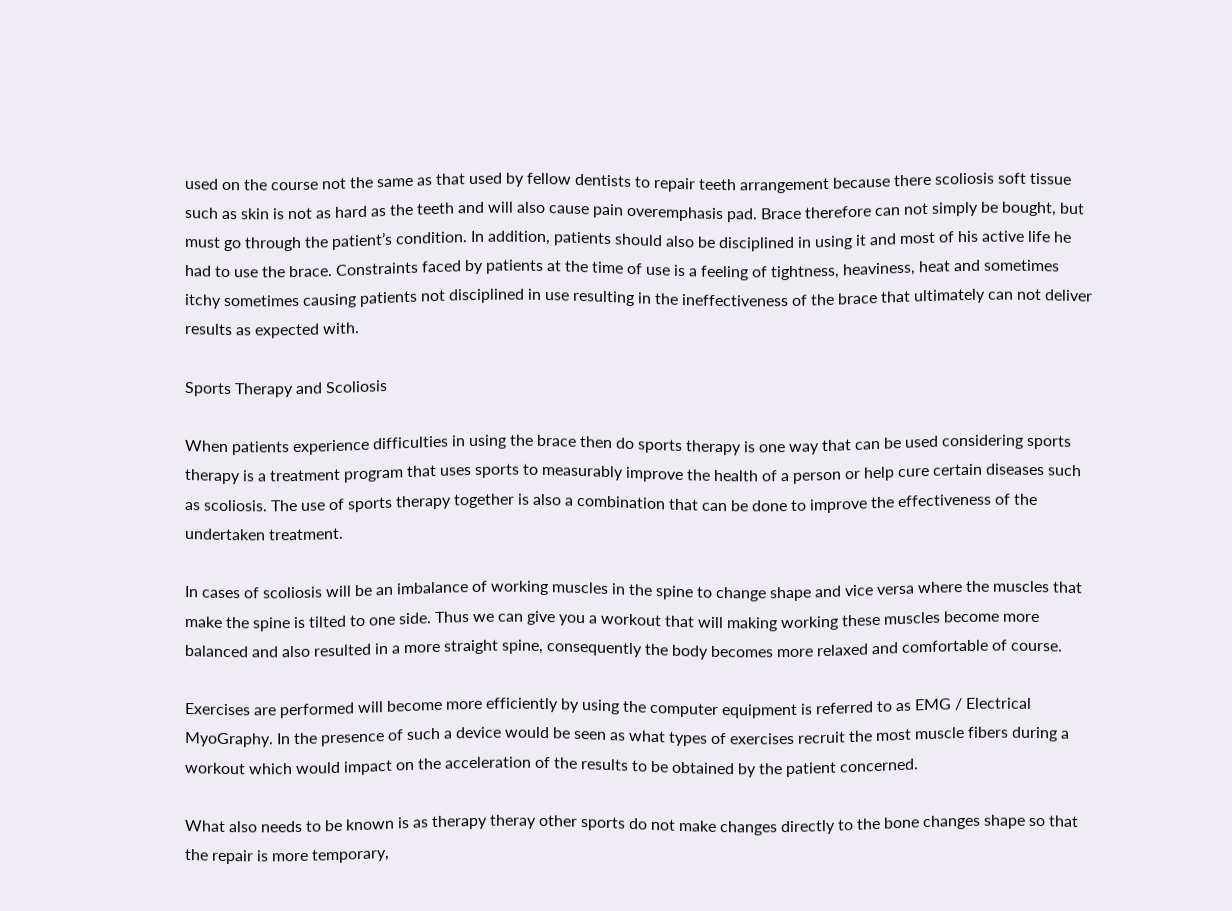used on the course not the same as that used by fellow dentists to repair teeth arrangement because there scoliosis soft tissue such as skin is not as hard as the teeth and will also cause pain overemphasis pad. Brace therefore can not simply be bought, but must go through the patient’s condition. In addition, patients should also be disciplined in using it and most of his active life he had to use the brace. Constraints faced by patients at the time of use is a feeling of tightness, heaviness, heat and sometimes itchy sometimes causing patients not disciplined in use resulting in the ineffectiveness of the brace that ultimately can not deliver results as expected with.

Sports Therapy and Scoliosis

When patients experience difficulties in using the brace then do sports therapy is one way that can be used considering sports therapy is a treatment program that uses sports to measurably improve the health of a person or help cure certain diseases such as scoliosis. The use of sports therapy together is also a combination that can be done to improve the effectiveness of the undertaken treatment.

In cases of scoliosis will be an imbalance of working muscles in the spine to change shape and vice versa where the muscles that make the spine is tilted to one side. Thus we can give you a workout that will making working these muscles become more balanced and also resulted in a more straight spine, consequently the body becomes more relaxed and comfortable of course.

Exercises are performed will become more efficiently by using the computer equipment is referred to as EMG / Electrical MyoGraphy. In the presence of such a device would be seen as what types of exercises recruit the most muscle fibers during a workout which would impact on the acceleration of the results to be obtained by the patient concerned.

What also needs to be known is as therapy theray other sports do not make changes directly to the bone changes shape so that the repair is more temporary,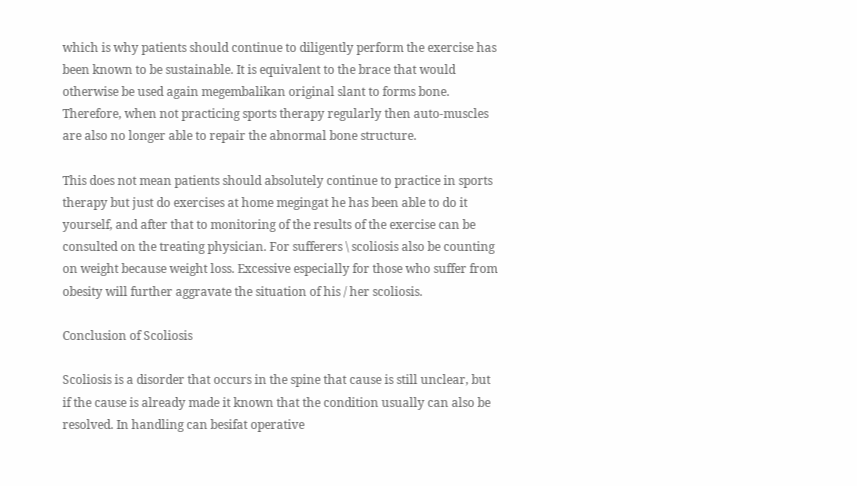which is why patients should continue to diligently perform the exercise has been known to be sustainable. It is equivalent to the brace that would otherwise be used again megembalikan original slant to forms bone. Therefore, when not practicing sports therapy regularly then auto-muscles are also no longer able to repair the abnormal bone structure.

This does not mean patients should absolutely continue to practice in sports therapy but just do exercises at home megingat he has been able to do it yourself, and after that to monitoring of the results of the exercise can be consulted on the treating physician. For sufferers \ scoliosis also be counting on weight because weight loss. Excessive especially for those who suffer from obesity will further aggravate the situation of his / her scoliosis.

Conclusion of Scoliosis

Scoliosis is a disorder that occurs in the spine that cause is still unclear, but if the cause is already made it known that the condition usually can also be resolved. In handling can besifat operative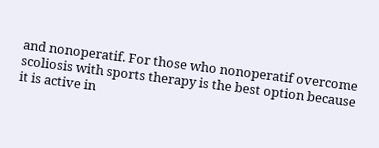and nonoperatif. For those who nonoperatif overcome scoliosis with sports therapy is the best option because it is active in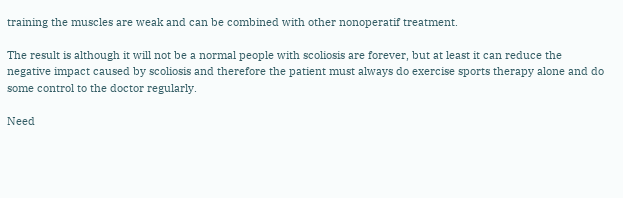training the muscles are weak and can be combined with other nonoperatif treatment.

The result is although it will not be a normal people with scoliosis are forever, but at least it can reduce the negative impact caused by scoliosis and therefore the patient must always do exercise sports therapy alone and do some control to the doctor regularly.

Need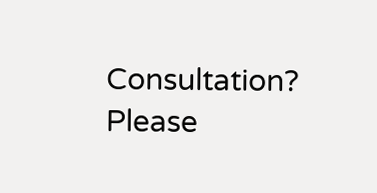Consultation?  Please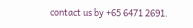contact us by +65 6471 2691.